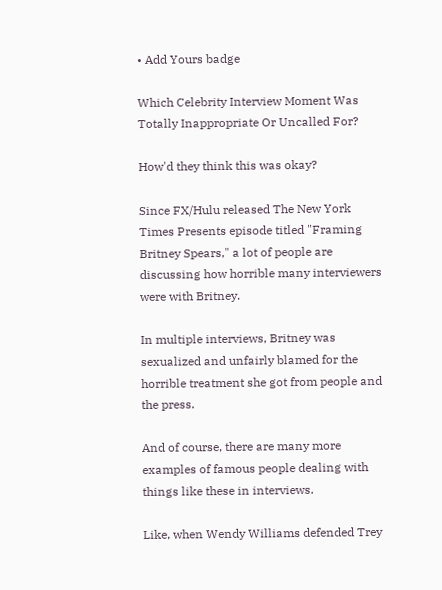• Add Yours badge

Which Celebrity Interview Moment Was Totally Inappropriate Or Uncalled For?

How'd they think this was okay?

Since FX/Hulu released The New York Times Presents episode titled "Framing Britney Spears," a lot of people are discussing how horrible many interviewers were with Britney.

In multiple interviews, Britney was sexualized and unfairly blamed for the horrible treatment she got from people and the press.

And of course, there are many more examples of famous people dealing with things like these in interviews.

Like, when Wendy Williams defended Trey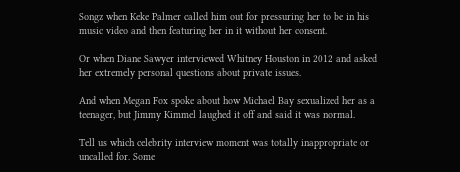Songz when Keke Palmer called him out for pressuring her to be in his music video and then featuring her in it without her consent.

Or when Diane Sawyer interviewed Whitney Houston in 2012 and asked her extremely personal questions about private issues.

And when Megan Fox spoke about how Michael Bay sexualized her as a teenager, but Jimmy Kimmel laughed it off and said it was normal.

Tell us which celebrity interview moment was totally inappropriate or uncalled for. Some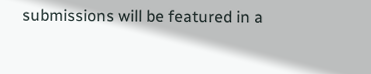submissions will be featured in a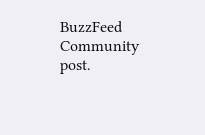BuzzFeed Community post.